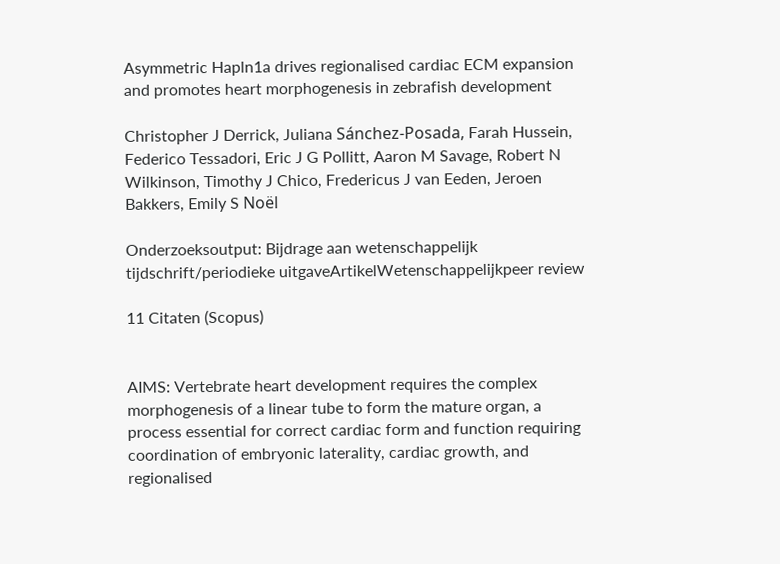Asymmetric Hapln1a drives regionalised cardiac ECM expansion and promotes heart morphogenesis in zebrafish development

Christopher J Derrick, Juliana Sánchez-Posada, Farah Hussein, Federico Tessadori, Eric J G Pollitt, Aaron M Savage, Robert N Wilkinson, Timothy J Chico, Fredericus J van Eeden, Jeroen Bakkers, Emily S Noël

Onderzoeksoutput: Bijdrage aan wetenschappelijk tijdschrift/periodieke uitgaveArtikelWetenschappelijkpeer review

11 Citaten (Scopus)


AIMS: Vertebrate heart development requires the complex morphogenesis of a linear tube to form the mature organ, a process essential for correct cardiac form and function requiring coordination of embryonic laterality, cardiac growth, and regionalised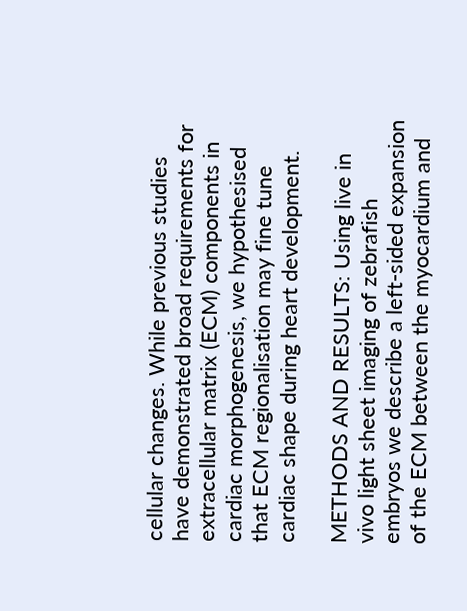cellular changes. While previous studies have demonstrated broad requirements for extracellular matrix (ECM) components in cardiac morphogenesis, we hypothesised that ECM regionalisation may fine tune cardiac shape during heart development.

METHODS AND RESULTS: Using live in vivo light sheet imaging of zebrafish embryos we describe a left-sided expansion of the ECM between the myocardium and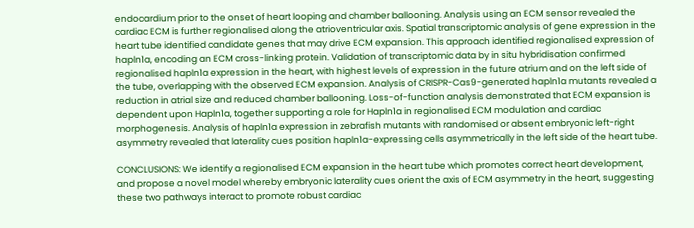endocardium prior to the onset of heart looping and chamber ballooning. Analysis using an ECM sensor revealed the cardiac ECM is further regionalised along the atrioventricular axis. Spatial transcriptomic analysis of gene expression in the heart tube identified candidate genes that may drive ECM expansion. This approach identified regionalised expression of hapln1a, encoding an ECM cross-linking protein. Validation of transcriptomic data by in situ hybridisation confirmed regionalised hapln1a expression in the heart, with highest levels of expression in the future atrium and on the left side of the tube, overlapping with the observed ECM expansion. Analysis of CRISPR-Cas9-generated hapln1a mutants revealed a reduction in atrial size and reduced chamber ballooning. Loss-of-function analysis demonstrated that ECM expansion is dependent upon Hapln1a, together supporting a role for Hapln1a in regionalised ECM modulation and cardiac morphogenesis. Analysis of hapln1a expression in zebrafish mutants with randomised or absent embryonic left-right asymmetry revealed that laterality cues position hapln1a-expressing cells asymmetrically in the left side of the heart tube.

CONCLUSIONS: We identify a regionalised ECM expansion in the heart tube which promotes correct heart development, and propose a novel model whereby embryonic laterality cues orient the axis of ECM asymmetry in the heart, suggesting these two pathways interact to promote robust cardiac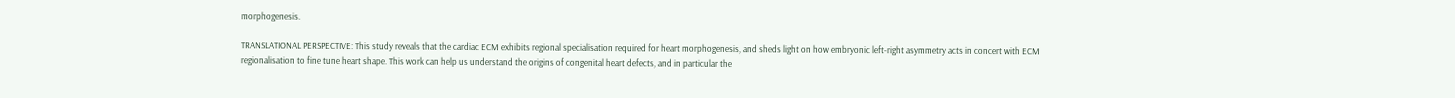morphogenesis.

TRANSLATIONAL PERSPECTIVE: This study reveals that the cardiac ECM exhibits regional specialisation required for heart morphogenesis, and sheds light on how embryonic left-right asymmetry acts in concert with ECM regionalisation to fine tune heart shape. This work can help us understand the origins of congenital heart defects, and in particular the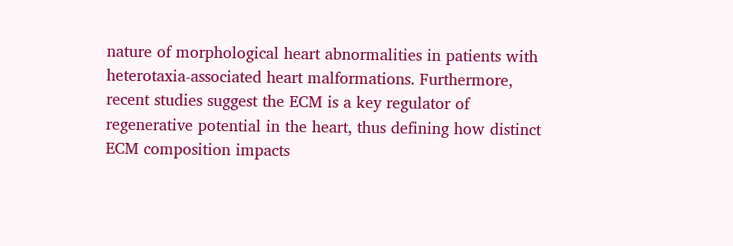nature of morphological heart abnormalities in patients with heterotaxia-associated heart malformations. Furthermore, recent studies suggest the ECM is a key regulator of regenerative potential in the heart, thus defining how distinct ECM composition impacts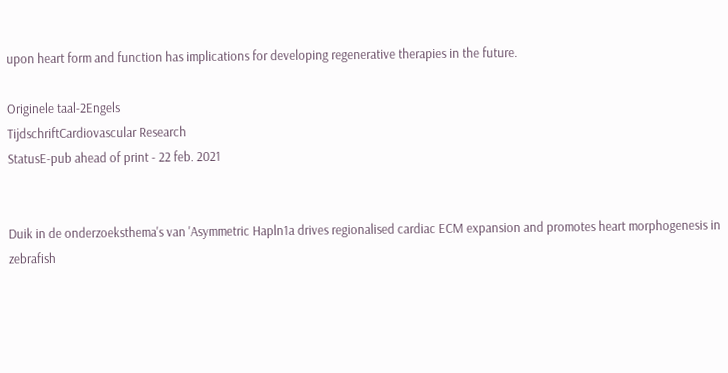upon heart form and function has implications for developing regenerative therapies in the future.

Originele taal-2Engels
TijdschriftCardiovascular Research
StatusE-pub ahead of print - 22 feb. 2021


Duik in de onderzoeksthema's van 'Asymmetric Hapln1a drives regionalised cardiac ECM expansion and promotes heart morphogenesis in zebrafish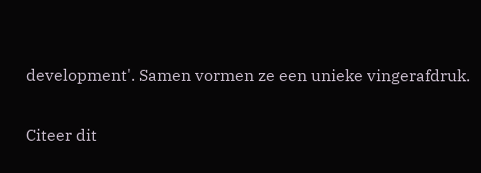development'. Samen vormen ze een unieke vingerafdruk.

Citeer dit